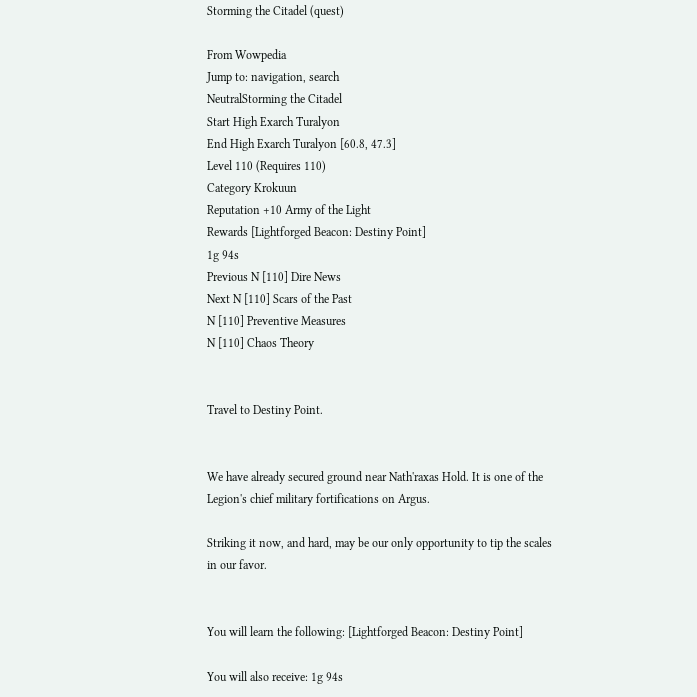Storming the Citadel (quest)

From Wowpedia
Jump to: navigation, search
NeutralStorming the Citadel
Start High Exarch Turalyon
End High Exarch Turalyon [60.8, 47.3]
Level 110 (Requires 110)
Category Krokuun
Reputation +10 Army of the Light
Rewards [Lightforged Beacon: Destiny Point]
1g 94s
Previous N [110] Dire News
Next N [110] Scars of the Past
N [110] Preventive Measures
N [110] Chaos Theory


Travel to Destiny Point.


We have already secured ground near Nath'raxas Hold. It is one of the Legion's chief military fortifications on Argus.

Striking it now, and hard, may be our only opportunity to tip the scales in our favor.


You will learn the following: [Lightforged Beacon: Destiny Point]

You will also receive: 1g 94s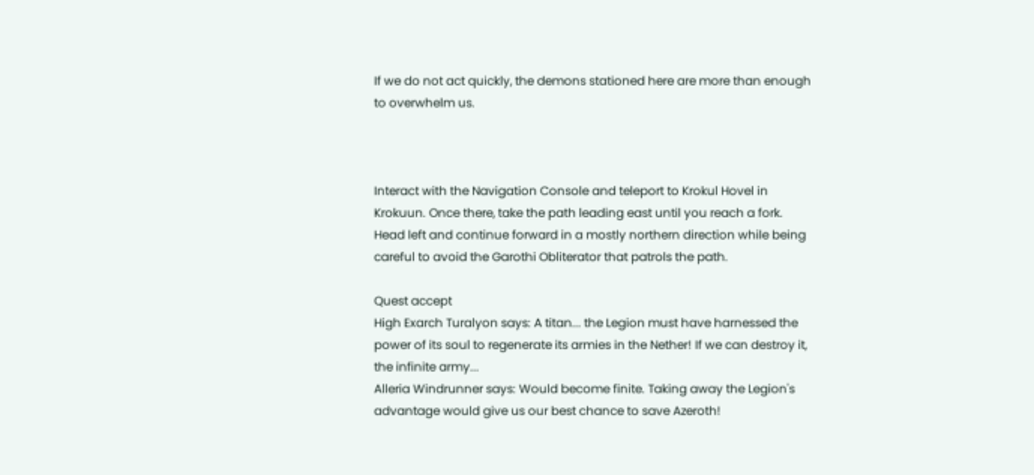If we do not act quickly, the demons stationed here are more than enough to overwhelm us.



Interact with the Navigation Console and teleport to Krokul Hovel in Krokuun. Once there, take the path leading east until you reach a fork. Head left and continue forward in a mostly northern direction while being careful to avoid the Garothi Obliterator that patrols the path.

Quest accept
High Exarch Turalyon says: A titan... the Legion must have harnessed the power of its soul to regenerate its armies in the Nether! If we can destroy it, the infinite army...
Alleria Windrunner says: Would become finite. Taking away the Legion's advantage would give us our best chance to save Azeroth!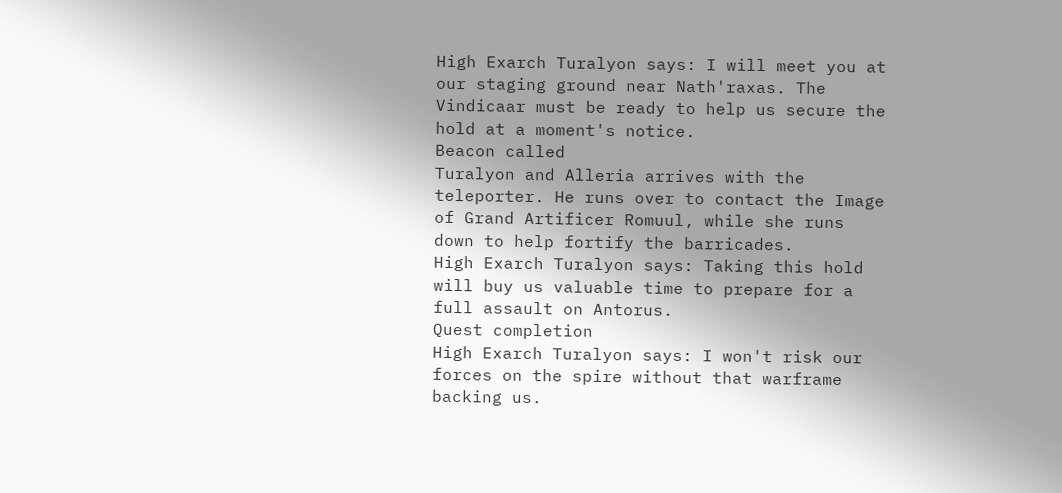High Exarch Turalyon says: I will meet you at our staging ground near Nath'raxas. The Vindicaar must be ready to help us secure the hold at a moment's notice.
Beacon called
Turalyon and Alleria arrives with the teleporter. He runs over to contact the Image of Grand Artificer Romuul, while she runs down to help fortify the barricades.
High Exarch Turalyon says: Taking this hold will buy us valuable time to prepare for a full assault on Antorus.
Quest completion
High Exarch Turalyon says: I won't risk our forces on the spire without that warframe backing us.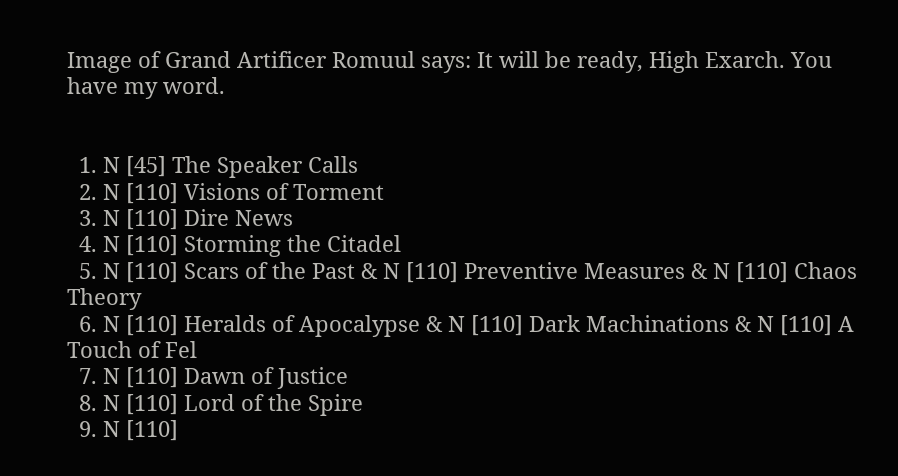Image of Grand Artificer Romuul says: It will be ready, High Exarch. You have my word.


  1. N [45] The Speaker Calls
  2. N [110] Visions of Torment
  3. N [110] Dire News
  4. N [110] Storming the Citadel
  5. N [110] Scars of the Past & N [110] Preventive Measures & N [110] Chaos Theory
  6. N [110] Heralds of Apocalypse & N [110] Dark Machinations & N [110] A Touch of Fel
  7. N [110] Dawn of Justice
  8. N [110] Lord of the Spire
  9. N [110]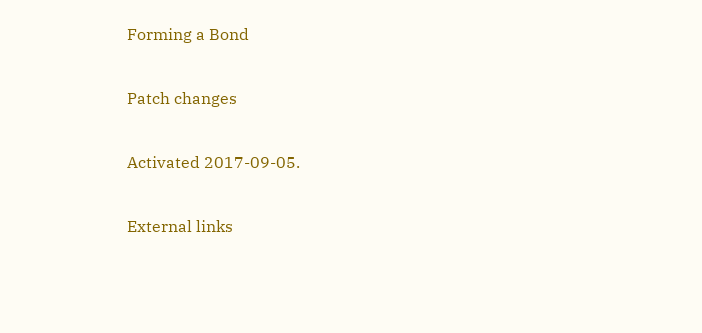Forming a Bond

Patch changes

Activated 2017-09-05.

External links